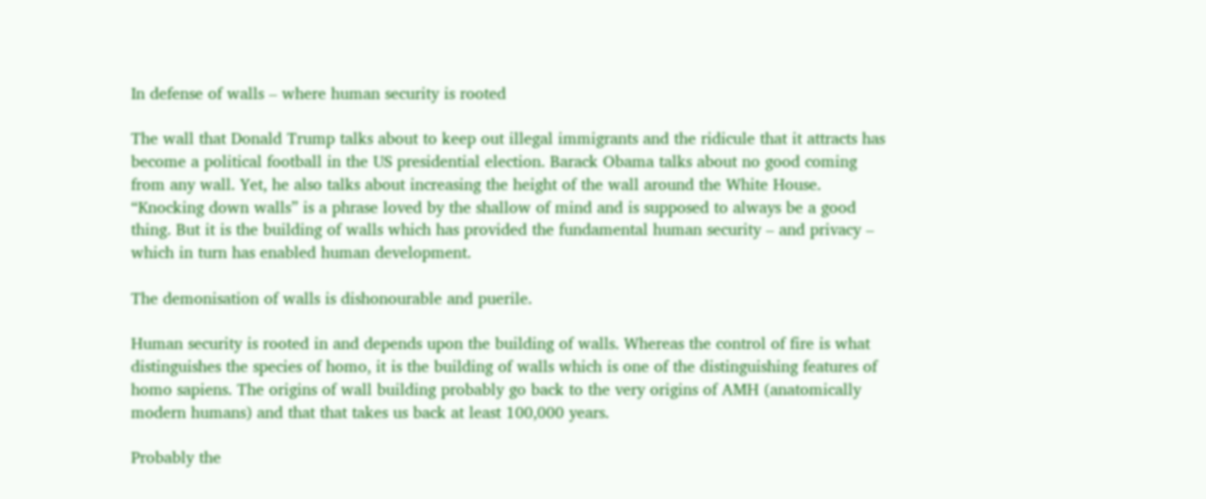In defense of walls – where human security is rooted

The wall that Donald Trump talks about to keep out illegal immigrants and the ridicule that it attracts has become a political football in the US presidential election. Barack Obama talks about no good coming from any wall. Yet, he also talks about increasing the height of the wall around the White House. “Knocking down walls” is a phrase loved by the shallow of mind and is supposed to always be a good thing. But it is the building of walls which has provided the fundamental human security – and privacy – which in turn has enabled human development.

The demonisation of walls is dishonourable and puerile.

Human security is rooted in and depends upon the building of walls. Whereas the control of fire is what distinguishes the species of homo, it is the building of walls which is one of the distinguishing features of homo sapiens. The origins of wall building probably go back to the very origins of AMH (anatomically modern humans) and that that takes us back at least 100,000 years.

Probably the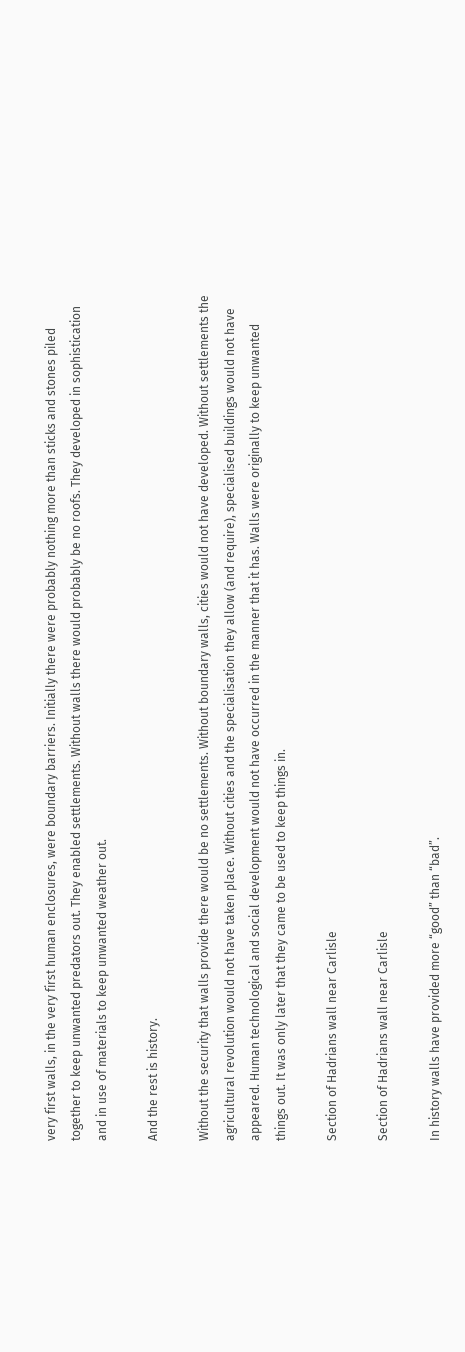very first walls, in the very first human enclosures, were boundary barriers. Initially there were probably nothing more than sticks and stones piled together to keep unwanted predators out. They enabled settlements. Without walls there would probably be no roofs. They developed in sophistication and in use of materials to keep unwanted weather out.

And the rest is history.

Without the security that walls provide there would be no settlements. Without boundary walls, cities would not have developed. Without settlements the agricultural revolution would not have taken place. Without cities and the specialisation they allow (and require), specialised buildings would not have appeared. Human technological and social development would not have occurred in the manner that it has. Walls were originally to keep unwanted things out. It was only later that they came to be used to keep things in.

Section of Hadrians wall near Carlisle

Section of Hadrians wall near Carlisle

In history walls have provided more “good” than “bad”.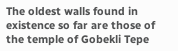The oldest walls found in existence so far are those of the temple of Gobekli Tepe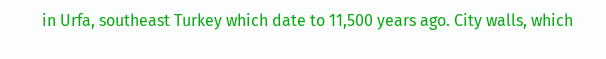in Urfa, southeast Turkey which date to 11,500 years ago. City walls, which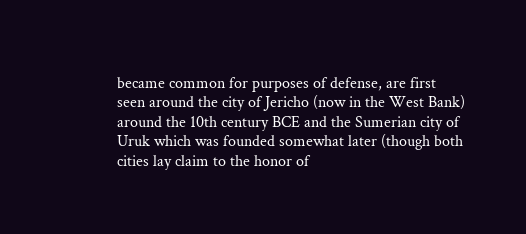became common for purposes of defense, are first seen around the city of Jericho (now in the West Bank) around the 10th century BCE and the Sumerian city of Uruk which was founded somewhat later (though both cities lay claim to the honor of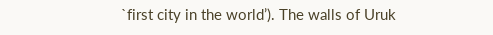`first city in the world’). The walls of Uruk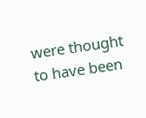were thought to have been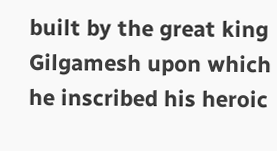built by the great king Gilgamesh upon which he inscribed his heroic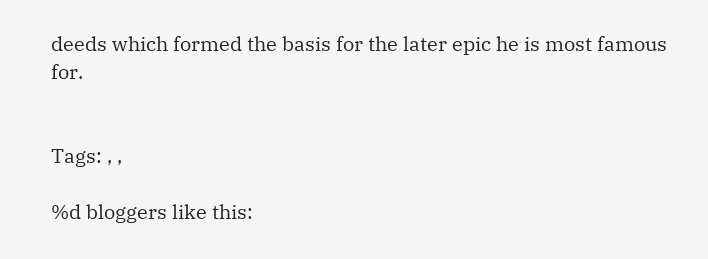deeds which formed the basis for the later epic he is most famous for.


Tags: , ,

%d bloggers like this: